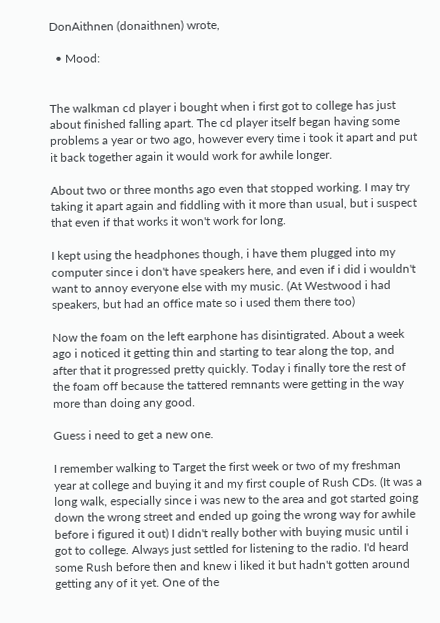DonAithnen (donaithnen) wrote,

  • Mood:


The walkman cd player i bought when i first got to college has just about finished falling apart. The cd player itself began having some problems a year or two ago, however every time i took it apart and put it back together again it would work for awhile longer.

About two or three months ago even that stopped working. I may try taking it apart again and fiddling with it more than usual, but i suspect that even if that works it won't work for long.

I kept using the headphones though, i have them plugged into my computer since i don't have speakers here, and even if i did i wouldn't want to annoy everyone else with my music. (At Westwood i had speakers, but had an office mate so i used them there too)

Now the foam on the left earphone has disintigrated. About a week ago i noticed it getting thin and starting to tear along the top, and after that it progressed pretty quickly. Today i finally tore the rest of the foam off because the tattered remnants were getting in the way more than doing any good.

Guess i need to get a new one.

I remember walking to Target the first week or two of my freshman year at college and buying it and my first couple of Rush CDs. (It was a long walk, especially since i was new to the area and got started going down the wrong street and ended up going the wrong way for awhile before i figured it out) I didn't really bother with buying music until i got to college. Always just settled for listening to the radio. I'd heard some Rush before then and knew i liked it but hadn't gotten around getting any of it yet. One of the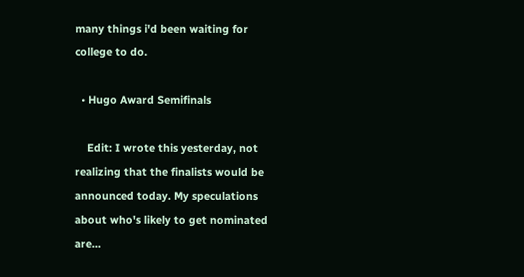many things i'd been waiting for college to do.

  • Hugo Award Semifinals

    Edit: I wrote this yesterday, not realizing that the finalists would be announced today. My speculations about who's likely to get nominated are…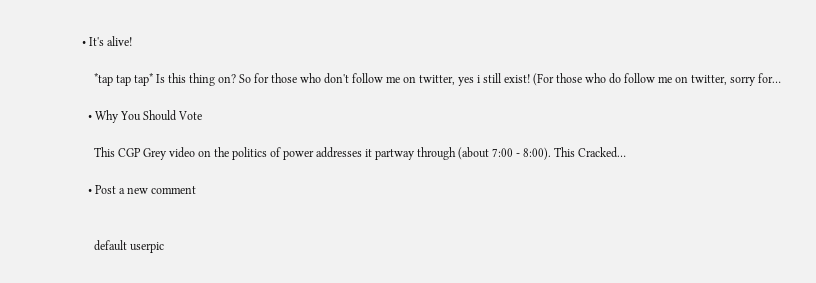• It's alive!

    *tap tap tap* Is this thing on? So for those who don't follow me on twitter, yes i still exist! (For those who do follow me on twitter, sorry for…

  • Why You Should Vote

    This CGP Grey video on the politics of power addresses it partway through (about 7:00 - 8:00). This Cracked…

  • Post a new comment


    default userpic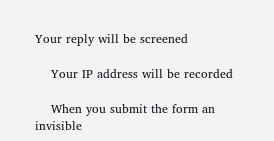Your reply will be screened

    Your IP address will be recorded

    When you submit the form an invisible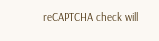reCAPTCHA check will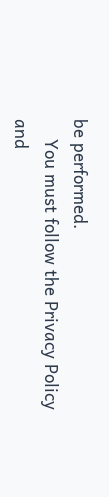be performed.
    You must follow the Privacy Policy and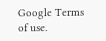Google Terms of use.